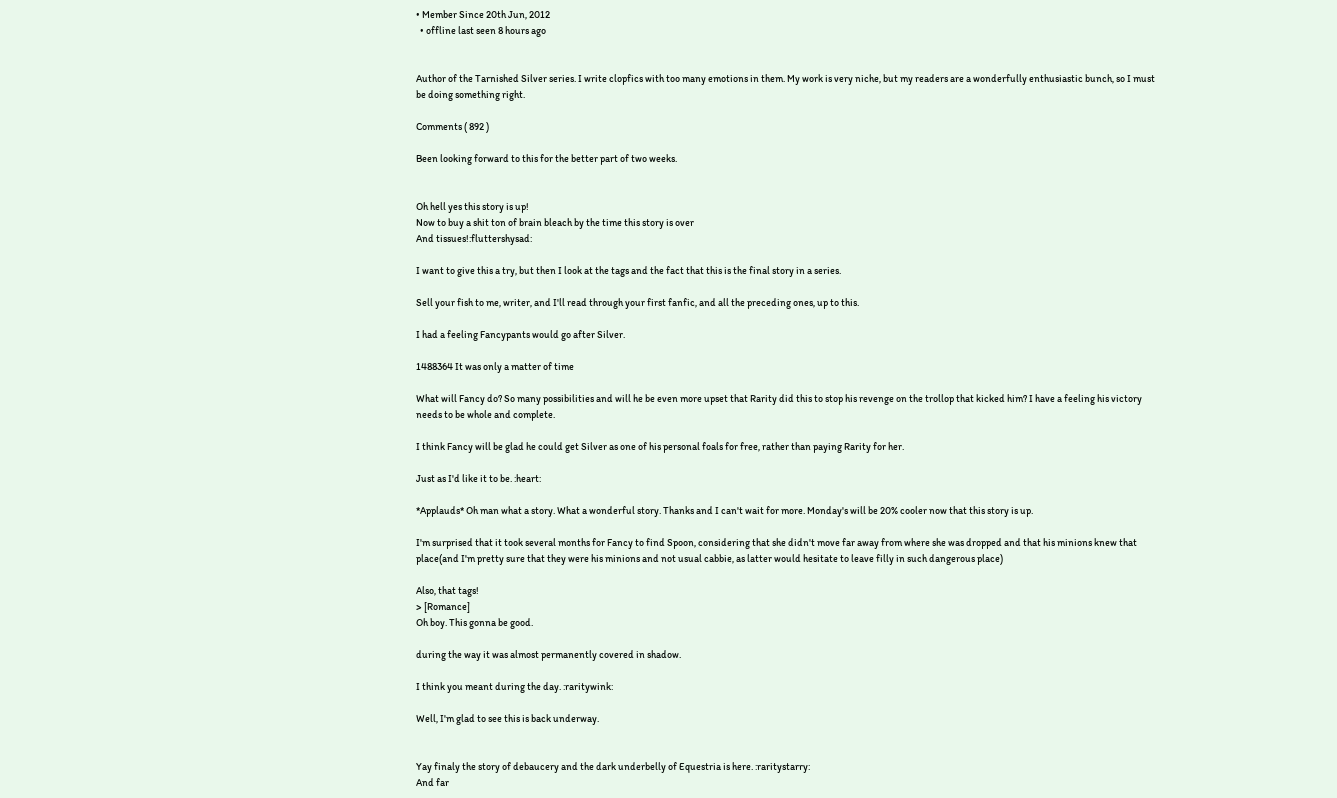• Member Since 20th Jun, 2012
  • offline last seen 8 hours ago


Author of the Tarnished Silver series. I write clopfics with too many emotions in them. My work is very niche, but my readers are a wonderfully enthusiastic bunch, so I must be doing something right.

Comments ( 892 )

Been looking forward to this for the better part of two weeks.


Oh hell yes this story is up!
Now to buy a shit ton of brain bleach by the time this story is over
And tissues!:fluttershysad:

I want to give this a try, but then I look at the tags and the fact that this is the final story in a series.

Sell your fish to me, writer, and I'll read through your first fanfic, and all the preceding ones, up to this.

I had a feeling Fancypants would go after Silver.

1488364 It was only a matter of time

What will Fancy do? So many possibilities and will he be even more upset that Rarity did this to stop his revenge on the trollop that kicked him? I have a feeling his victory needs to be whole and complete.

I think Fancy will be glad he could get Silver as one of his personal foals for free, rather than paying Rarity for her.

Just as I'd like it to be. :heart:

*Applauds* Oh man what a story. What a wonderful story. Thanks and I can't wait for more. Monday's will be 20% cooler now that this story is up.

I'm surprised that it took several months for Fancy to find Spoon, considering that she didn't move far away from where she was dropped and that his minions knew that place(and I'm pretty sure that they were his minions and not usual cabbie, as latter would hesitate to leave filly in such dangerous place)

Also, that tags!
> [Romance]
Oh boy. This gonna be good.

during the way it was almost permanently covered in shadow.

I think you meant during the day. :raritywink:

Well, I'm glad to see this is back underway.


Yay finaly the story of debaucery and the dark underbelly of Equestria is here. :raritystarry:
And far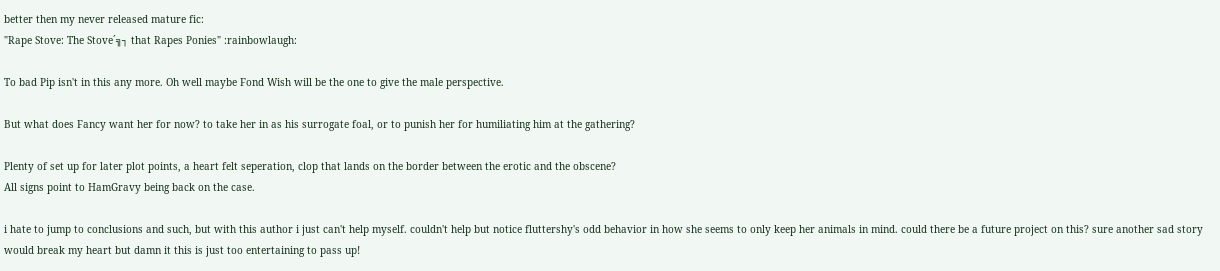better then my never released mature fic:
"Rape Stove: The Stove´╗┐ that Rapes Ponies" :rainbowlaugh:

To bad Pip isn't in this any more. Oh well maybe Fond Wish will be the one to give the male perspective.

But what does Fancy want her for now? to take her in as his surrogate foal, or to punish her for humiliating him at the gathering?

Plenty of set up for later plot points, a heart felt seperation, clop that lands on the border between the erotic and the obscene?
All signs point to HamGravy being back on the case.

i hate to jump to conclusions and such, but with this author i just can't help myself. couldn't help but notice fluttershy's odd behavior in how she seems to only keep her animals in mind. could there be a future project on this? sure another sad story would break my heart but damn it this is just too entertaining to pass up!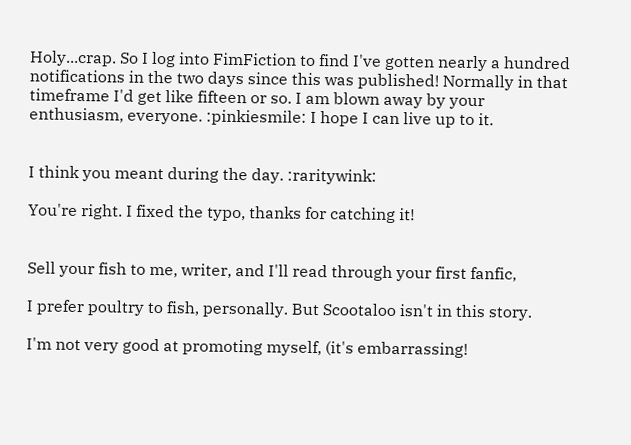Holy...crap. So I log into FimFiction to find I've gotten nearly a hundred notifications in the two days since this was published! Normally in that timeframe I'd get like fifteen or so. I am blown away by your enthusiasm, everyone. :pinkiesmile: I hope I can live up to it.


I think you meant during the day. :raritywink:

You're right. I fixed the typo, thanks for catching it!


Sell your fish to me, writer, and I'll read through your first fanfic,

I prefer poultry to fish, personally. But Scootaloo isn't in this story.

I'm not very good at promoting myself, (it's embarrassing!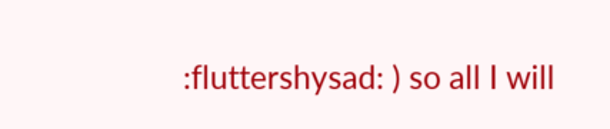:fluttershysad: ) so all I will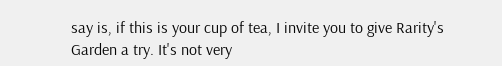say is, if this is your cup of tea, I invite you to give Rarity's Garden a try. It's not very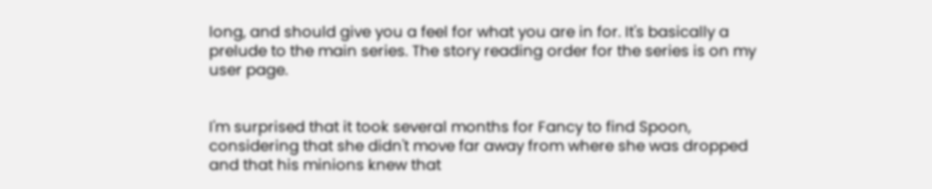long, and should give you a feel for what you are in for. It's basically a prelude to the main series. The story reading order for the series is on my user page.


I'm surprised that it took several months for Fancy to find Spoon, considering that she didn't move far away from where she was dropped and that his minions knew that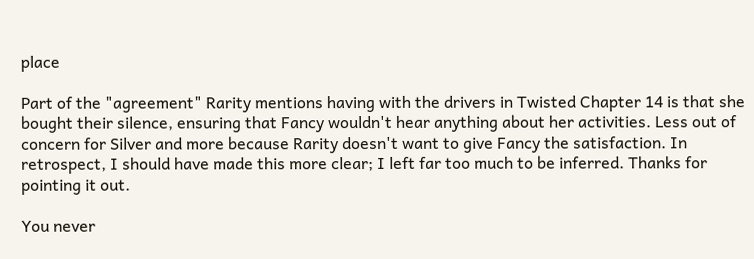place

Part of the "agreement" Rarity mentions having with the drivers in Twisted Chapter 14 is that she bought their silence, ensuring that Fancy wouldn't hear anything about her activities. Less out of concern for Silver and more because Rarity doesn't want to give Fancy the satisfaction. In retrospect, I should have made this more clear; I left far too much to be inferred. Thanks for pointing it out.

You never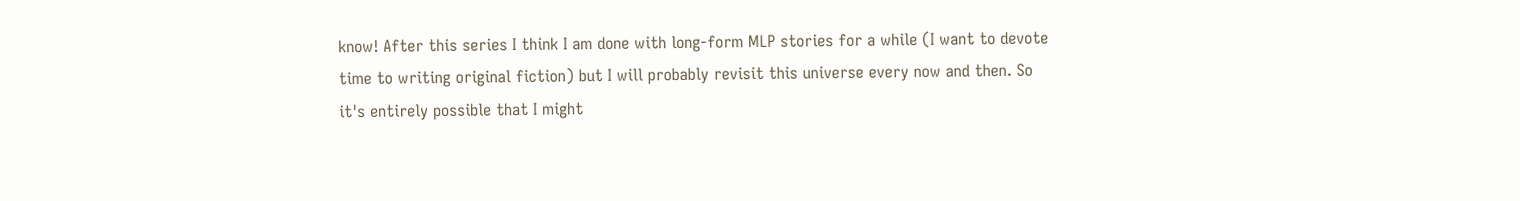know! After this series I think I am done with long-form MLP stories for a while (I want to devote time to writing original fiction) but I will probably revisit this universe every now and then. So it's entirely possible that I might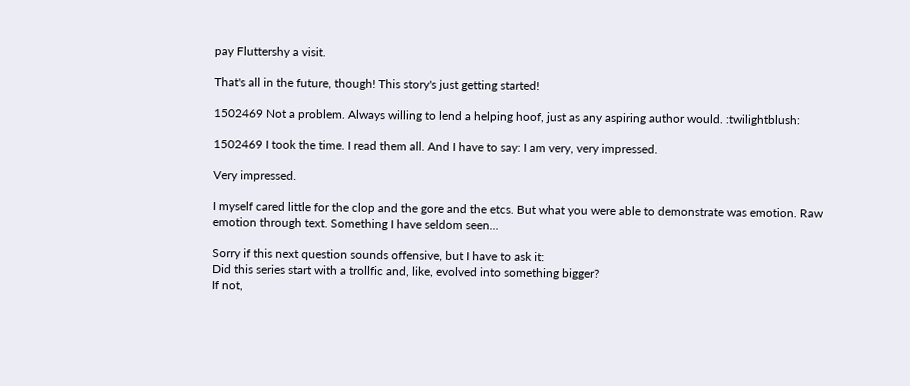pay Fluttershy a visit.

That's all in the future, though! This story's just getting started!

1502469 Not a problem. Always willing to lend a helping hoof, just as any aspiring author would. :twilightblush:

1502469 I took the time. I read them all. And I have to say: I am very, very impressed.

Very impressed.

I myself cared little for the clop and the gore and the etcs. But what you were able to demonstrate was emotion. Raw emotion through text. Something I have seldom seen...

Sorry if this next question sounds offensive, but I have to ask it:
Did this series start with a trollfic and, like, evolved into something bigger?
If not,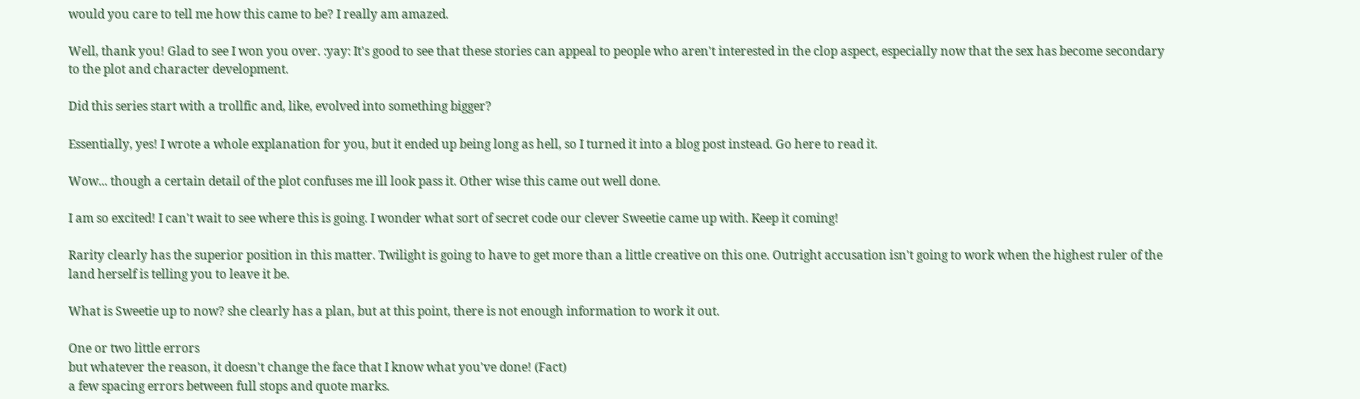would you care to tell me how this came to be? I really am amazed.

Well, thank you! Glad to see I won you over. :yay: It's good to see that these stories can appeal to people who aren't interested in the clop aspect, especially now that the sex has become secondary to the plot and character development.

Did this series start with a trollfic and, like, evolved into something bigger?

Essentially, yes! I wrote a whole explanation for you, but it ended up being long as hell, so I turned it into a blog post instead. Go here to read it.

Wow... though a certain detail of the plot confuses me ill look pass it. Other wise this came out well done.

I am so excited! I can't wait to see where this is going. I wonder what sort of secret code our clever Sweetie came up with. Keep it coming!

Rarity clearly has the superior position in this matter. Twilight is going to have to get more than a little creative on this one. Outright accusation isn't going to work when the highest ruler of the land herself is telling you to leave it be.

What is Sweetie up to now? she clearly has a plan, but at this point, there is not enough information to work it out.

One or two little errors
but whatever the reason, it doesn't change the face that I know what you've done! (Fact)
a few spacing errors between full stops and quote marks.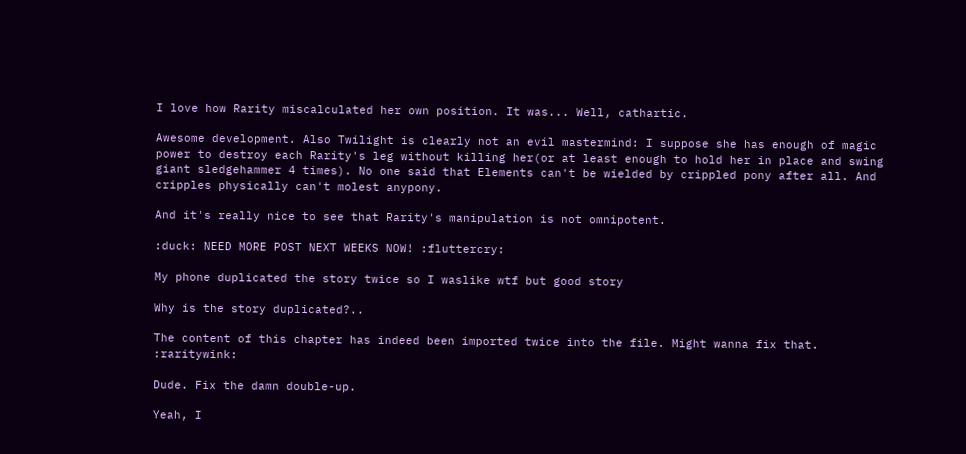I love how Rarity miscalculated her own position. It was... Well, cathartic.

Awesome development. Also Twilight is clearly not an evil mastermind: I suppose she has enough of magic power to destroy each Rarity's leg without killing her(or at least enough to hold her in place and swing giant sledgehammer 4 times). No one said that Elements can't be wielded by crippled pony after all. And cripples physically can't molest anypony.

And it's really nice to see that Rarity's manipulation is not omnipotent.

:duck: NEED MORE POST NEXT WEEKS NOW! :fluttercry:

My phone duplicated the story twice so I waslike wtf but good story

Why is the story duplicated?..

The content of this chapter has indeed been imported twice into the file. Might wanna fix that. :raritywink:

Dude. Fix the damn double-up.

Yeah, I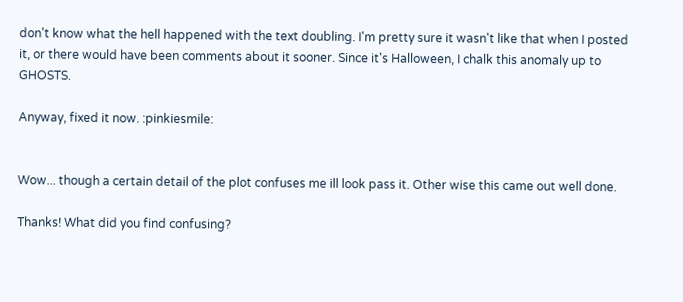don't know what the hell happened with the text doubling. I'm pretty sure it wasn't like that when I posted it, or there would have been comments about it sooner. Since it's Halloween, I chalk this anomaly up to GHOSTS.

Anyway, fixed it now. :pinkiesmile:


Wow... though a certain detail of the plot confuses me ill look pass it. Other wise this came out well done.

Thanks! What did you find confusing?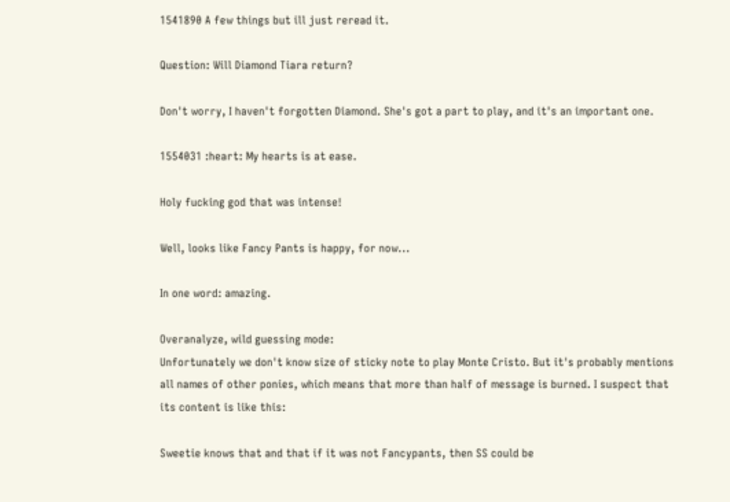1541890 A few things but ill just reread it.

Question: Will Diamond Tiara return?

Don't worry, I haven't forgotten Diamond. She's got a part to play, and it's an important one.

1554031 :heart: My hearts is at ease.

Holy fucking god that was intense!

Well, looks like Fancy Pants is happy, for now...

In one word: amazing.

Overanalyze, wild guessing mode:
Unfortunately we don't know size of sticky note to play Monte Cristo. But it's probably mentions all names of other ponies, which means that more than half of message is burned. I suspect that its content is like this:

Sweetie knows that and that if it was not Fancypants, then SS could be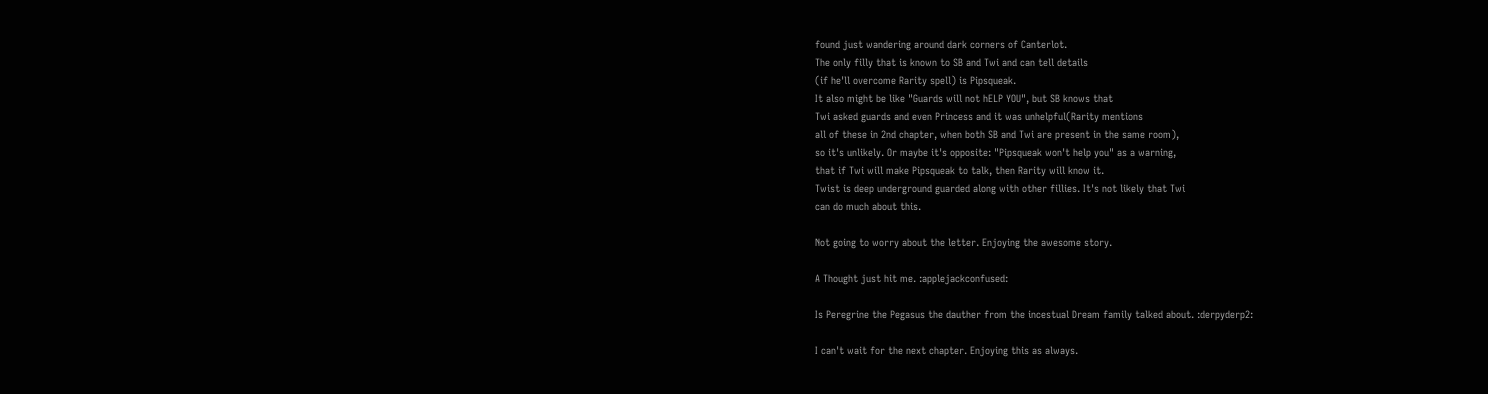found just wandering around dark corners of Canterlot.
The only filly that is known to SB and Twi and can tell details
(if he'll overcome Rarity spell) is Pipsqueak.
It also might be like "Guards will not hELP YOU", but SB knows that
Twi asked guards and even Princess and it was unhelpful(Rarity mentions
all of these in 2nd chapter, when both SB and Twi are present in the same room),
so it's unlikely. Or maybe it's opposite: "Pipsqueak won't help you" as a warning,
that if Twi will make Pipsqueak to talk, then Rarity will know it.
Twist is deep underground guarded along with other fillies. It's not likely that Twi
can do much about this.

Not going to worry about the letter. Enjoying the awesome story.

A Thought just hit me. :applejackconfused:

Is Peregrine the Pegasus the dauther from the incestual Dream family talked about. :derpyderp2:

I can't wait for the next chapter. Enjoying this as always.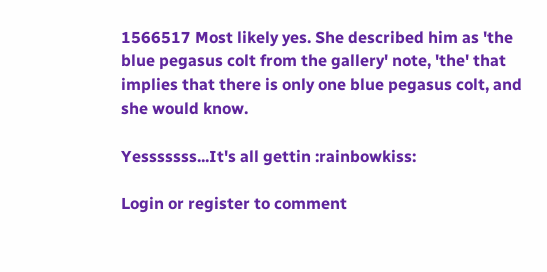1566517 Most likely yes. She described him as 'the blue pegasus colt from the gallery' note, 'the' that implies that there is only one blue pegasus colt, and she would know.

Yesssssss...It's all gettin :rainbowkiss:

Login or register to comment